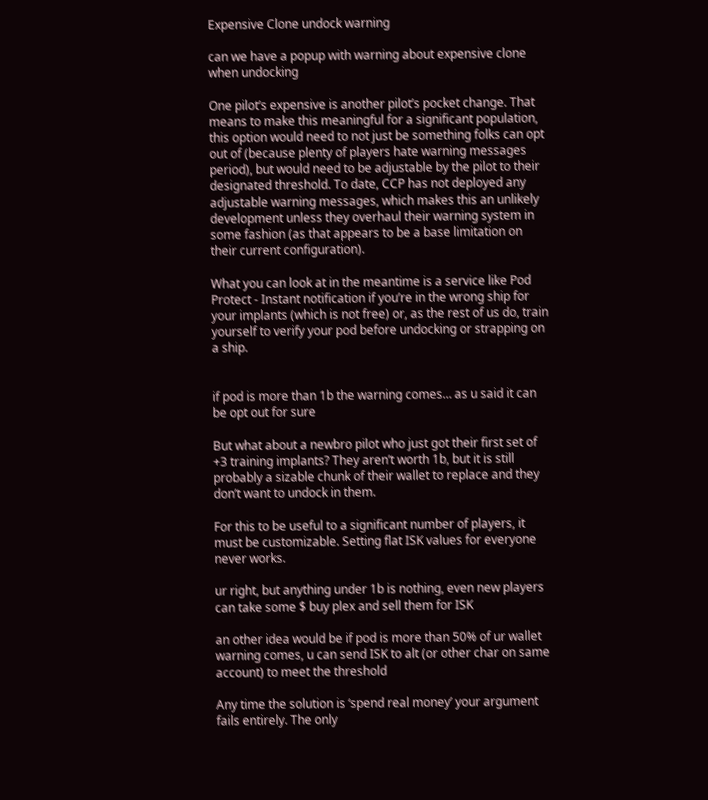Expensive Clone undock warning

can we have a popup with warning about expensive clone when undocking

One pilot’s expensive is another pilot’s pocket change. That means to make this meaningful for a significant population, this option would need to not just be something folks can opt out of (because plenty of players hate warning messages period), but would need to be adjustable by the pilot to their designated threshold. To date, CCP has not deployed any adjustable warning messages, which makes this an unlikely development unless they overhaul their warning system in some fashion (as that appears to be a base limitation on their current configuration).

What you can look at in the meantime is a service like Pod Protect - Instant notification if you’re in the wrong ship for your implants (which is not free) or, as the rest of us do, train yourself to verify your pod before undocking or strapping on a ship.


if pod is more than 1b the warning comes… as u said it can be opt out for sure

But what about a newbro pilot who just got their first set of +3 training implants? They aren’t worth 1b, but it is still probably a sizable chunk of their wallet to replace and they don’t want to undock in them.

For this to be useful to a significant number of players, it must be customizable. Setting flat ISK values for everyone never works.

ur right, but anything under 1b is nothing, even new players can take some $ buy plex and sell them for ISK

an other idea would be if pod is more than 50% of ur wallet warning comes, u can send ISK to alt (or other char on same account) to meet the threshold

Any time the solution is ‘spend real money’ your argument fails entirely. The only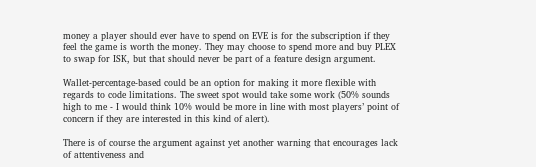money a player should ever have to spend on EVE is for the subscription if they feel the game is worth the money. They may choose to spend more and buy PLEX to swap for ISK, but that should never be part of a feature design argument.

Wallet-percentage-based could be an option for making it more flexible with regards to code limitations. The sweet spot would take some work (50% sounds high to me - I would think 10% would be more in line with most players’ point of concern if they are interested in this kind of alert).

There is of course the argument against yet another warning that encourages lack of attentiveness and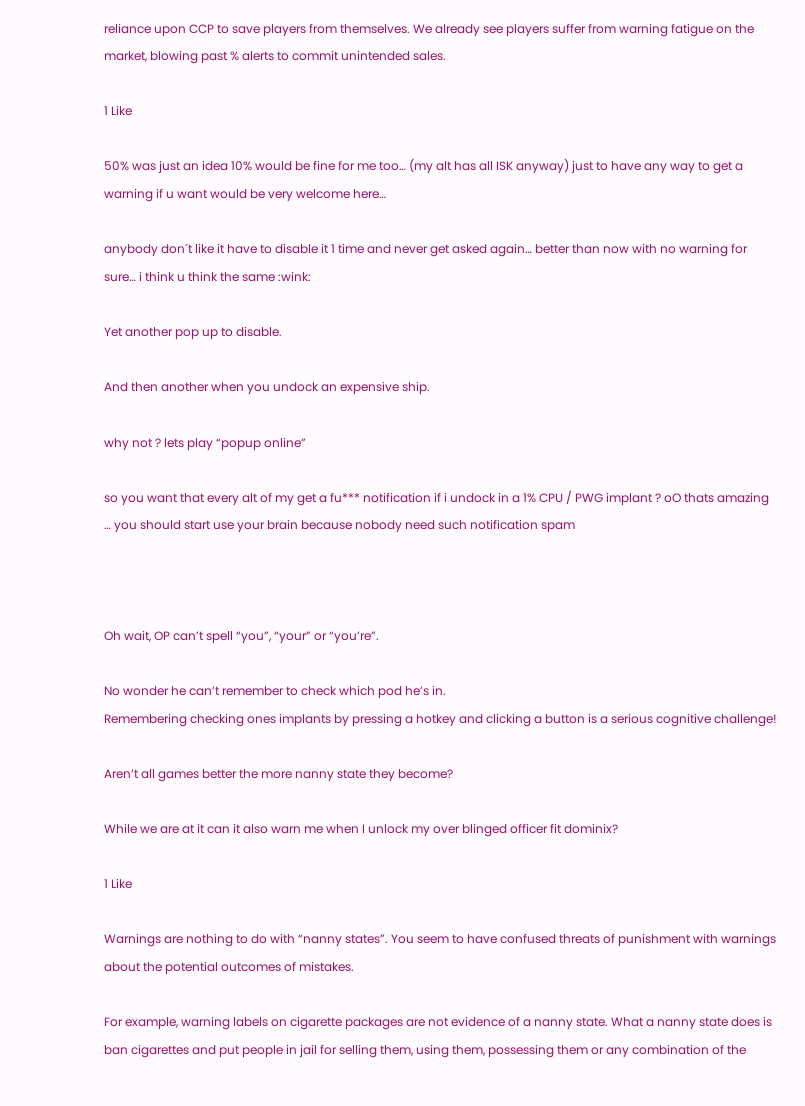reliance upon CCP to save players from themselves. We already see players suffer from warning fatigue on the market, blowing past % alerts to commit unintended sales.

1 Like

50% was just an idea 10% would be fine for me too… (my alt has all ISK anyway) just to have any way to get a warning if u want would be very welcome here…

anybody don´t like it have to disable it 1 time and never get asked again… better than now with no warning for sure… i think u think the same :wink:

Yet another pop up to disable.

And then another when you undock an expensive ship.

why not ? lets play “popup online”

so you want that every alt of my get a fu*** notification if i undock in a 1% CPU / PWG implant ? oO thats amazing … you should start use your brain because nobody need such notification spam



Oh wait, OP can’t spell “you”, “your” or “you’re”.

No wonder he can’t remember to check which pod he’s in.
Remembering checking ones implants by pressing a hotkey and clicking a button is a serious cognitive challenge!

Aren’t all games better the more nanny state they become?

While we are at it can it also warn me when I unlock my over blinged officer fit dominix?

1 Like

Warnings are nothing to do with “nanny states”. You seem to have confused threats of punishment with warnings about the potential outcomes of mistakes.

For example, warning labels on cigarette packages are not evidence of a nanny state. What a nanny state does is ban cigarettes and put people in jail for selling them, using them, possessing them or any combination of the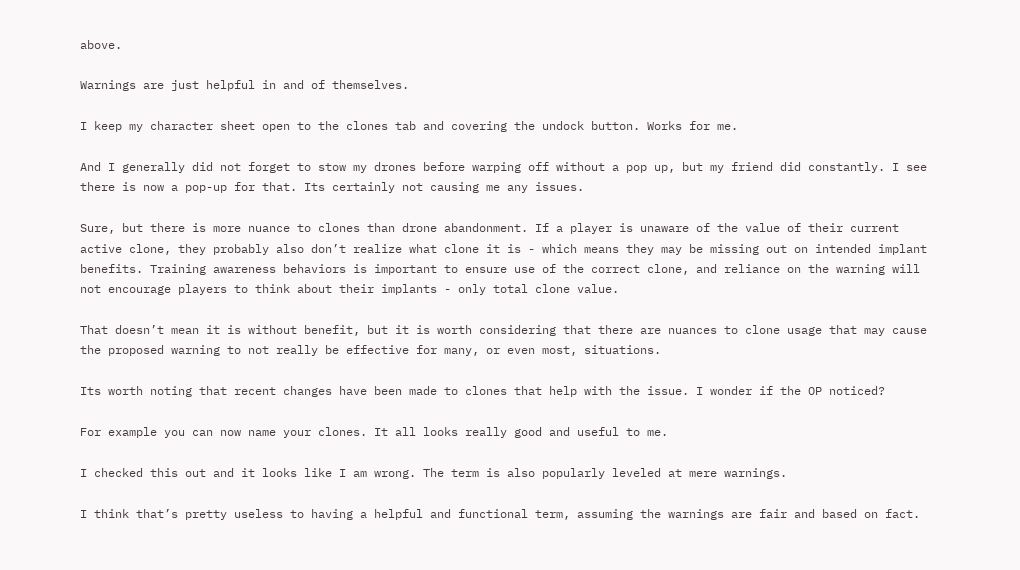above.

Warnings are just helpful in and of themselves.

I keep my character sheet open to the clones tab and covering the undock button. Works for me.

And I generally did not forget to stow my drones before warping off without a pop up, but my friend did constantly. I see there is now a pop-up for that. Its certainly not causing me any issues.

Sure, but there is more nuance to clones than drone abandonment. If a player is unaware of the value of their current active clone, they probably also don’t realize what clone it is - which means they may be missing out on intended implant benefits. Training awareness behaviors is important to ensure use of the correct clone, and reliance on the warning will not encourage players to think about their implants - only total clone value.

That doesn’t mean it is without benefit, but it is worth considering that there are nuances to clone usage that may cause the proposed warning to not really be effective for many, or even most, situations.

Its worth noting that recent changes have been made to clones that help with the issue. I wonder if the OP noticed?

For example you can now name your clones. It all looks really good and useful to me.

I checked this out and it looks like I am wrong. The term is also popularly leveled at mere warnings.

I think that’s pretty useless to having a helpful and functional term, assuming the warnings are fair and based on fact.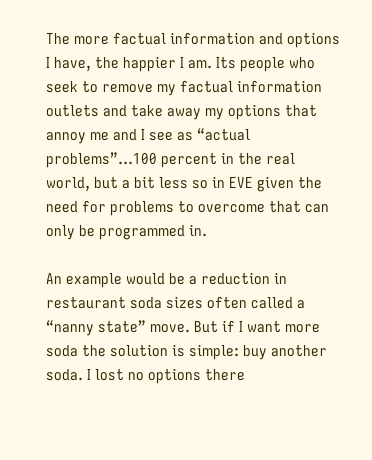The more factual information and options I have, the happier I am. Its people who seek to remove my factual information outlets and take away my options that annoy me and I see as “actual problems”…100 percent in the real world, but a bit less so in EVE given the need for problems to overcome that can only be programmed in.

An example would be a reduction in restaurant soda sizes often called a “nanny state” move. But if I want more soda the solution is simple: buy another soda. I lost no options there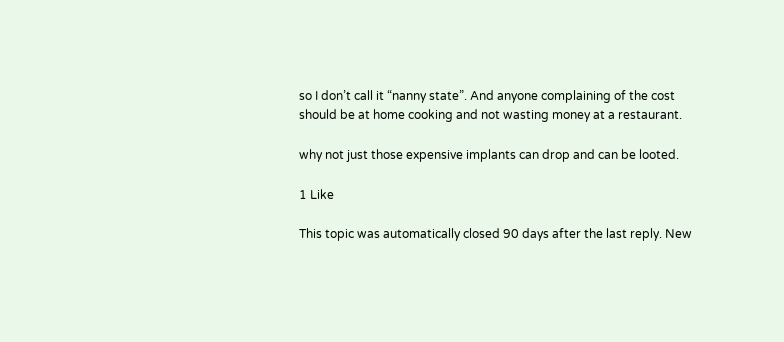so I don’t call it “nanny state”. And anyone complaining of the cost should be at home cooking and not wasting money at a restaurant.

why not just those expensive implants can drop and can be looted.

1 Like

This topic was automatically closed 90 days after the last reply. New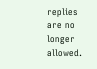replies are no longer allowed.